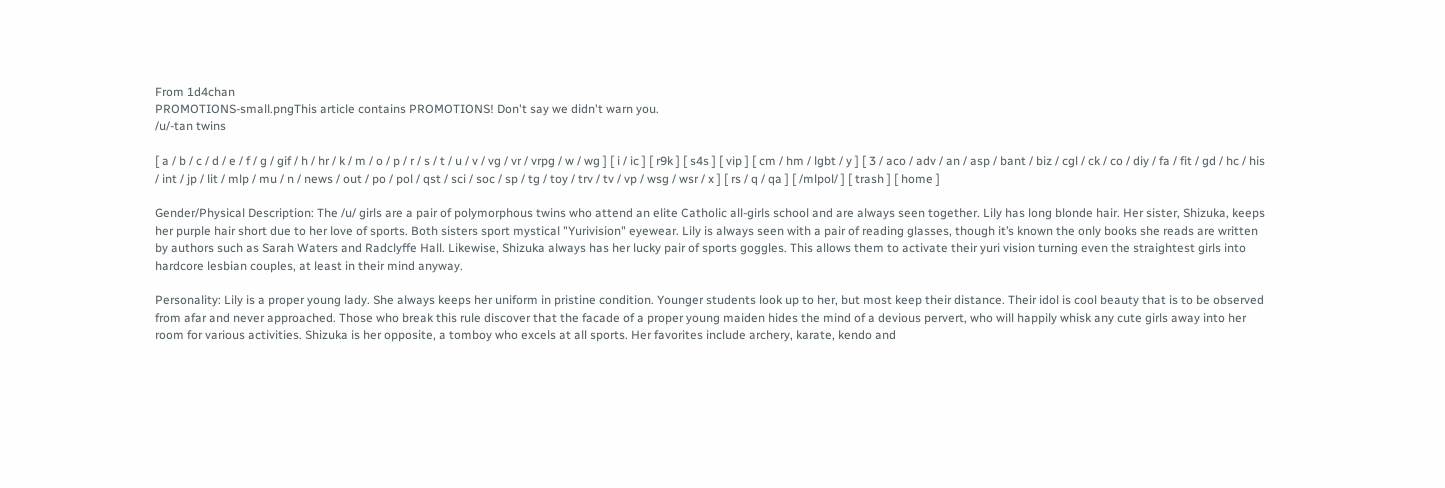From 1d4chan
PROMOTIONS-small.pngThis article contains PROMOTIONS! Don't say we didn't warn you.
/u/-tan twins

[ a / b / c / d / e / f / g / gif / h / hr / k / m / o / p / r / s / t / u / v / vg / vr / vrpg / w / wg ] [ i / ic ] [ r9k ] [ s4s ] [ vip ] [ cm / hm / lgbt / y ] [ 3 / aco / adv / an / asp / bant / biz / cgl / ck / co / diy / fa / fit / gd / hc / his / int / jp / lit / mlp / mu / n / news / out / po / pol / qst / sci / soc / sp / tg / toy / trv / tv / vp / wsg / wsr / x ] [ rs / q / qa ] [ /mlpol/ ] [ trash ] [ home ]

Gender/Physical Description: The /u/ girls are a pair of polymorphous twins who attend an elite Catholic all-girls school and are always seen together. Lily has long blonde hair. Her sister, Shizuka, keeps her purple hair short due to her love of sports. Both sisters sport mystical "Yurivision" eyewear. Lily is always seen with a pair of reading glasses, though it’s known the only books she reads are written by authors such as Sarah Waters and Radclyffe Hall. Likewise, Shizuka always has her lucky pair of sports goggles. This allows them to activate their yuri vision turning even the straightest girls into hardcore lesbian couples, at least in their mind anyway.

Personality: Lily is a proper young lady. She always keeps her uniform in pristine condition. Younger students look up to her, but most keep their distance. Their idol is cool beauty that is to be observed from afar and never approached. Those who break this rule discover that the facade of a proper young maiden hides the mind of a devious pervert, who will happily whisk any cute girls away into her room for various activities. Shizuka is her opposite, a tomboy who excels at all sports. Her favorites include archery, karate, kendo and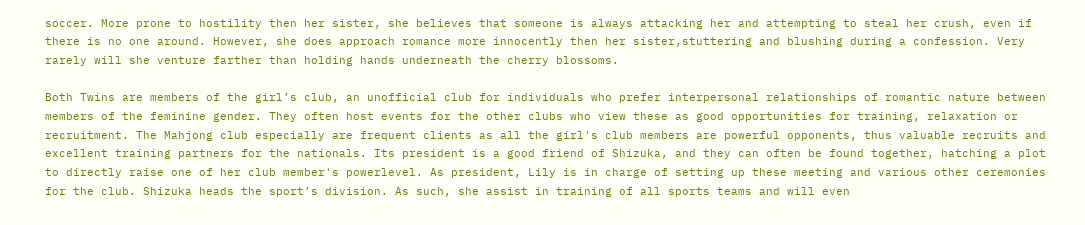soccer. More prone to hostility then her sister, she believes that someone is always attacking her and attempting to steal her crush, even if there is no one around. However, she does approach romance more innocently then her sister,stuttering and blushing during a confession. Very rarely will she venture farther than holding hands underneath the cherry blossoms.

Both Twins are members of the girl’s club, an unofficial club for individuals who prefer interpersonal relationships of romantic nature between members of the feminine gender. They often host events for the other clubs who view these as good opportunities for training, relaxation or recruitment. The Mahjong club especially are frequent clients as all the girl's club members are powerful opponents, thus valuable recruits and excellent training partners for the nationals. Its president is a good friend of Shizuka, and they can often be found together, hatching a plot to directly raise one of her club member's powerlevel. As president, Lily is in charge of setting up these meeting and various other ceremonies for the club. Shizuka heads the sport’s division. As such, she assist in training of all sports teams and will even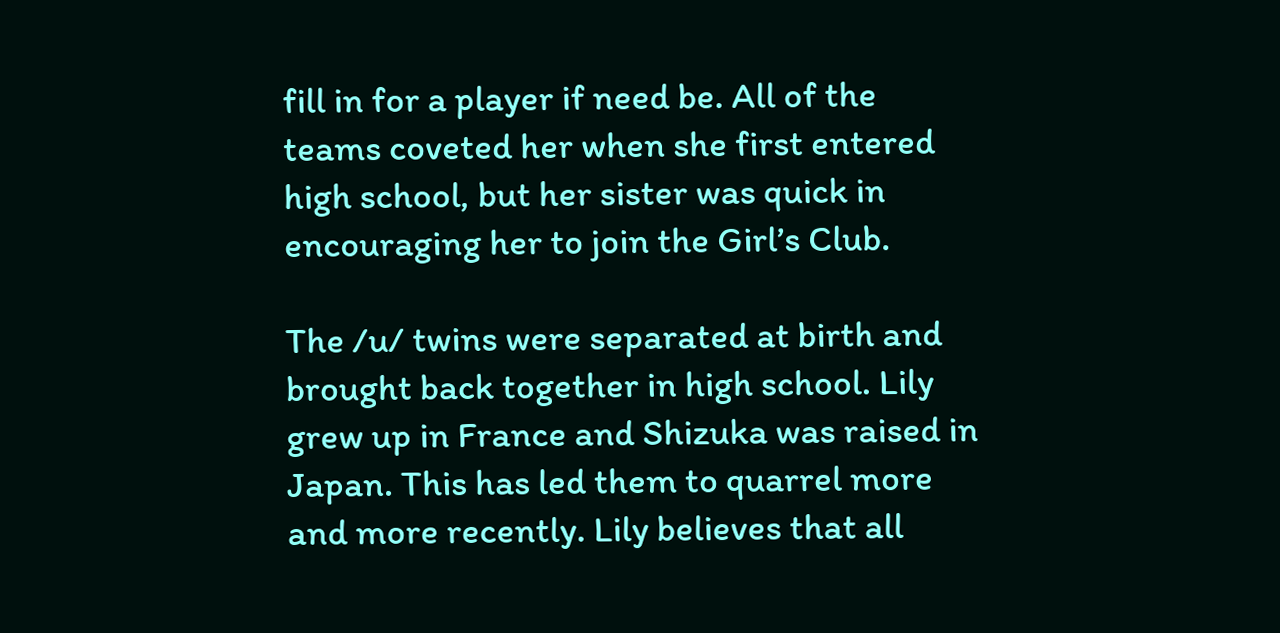fill in for a player if need be. All of the teams coveted her when she first entered high school, but her sister was quick in encouraging her to join the Girl’s Club.

The /u/ twins were separated at birth and brought back together in high school. Lily grew up in France and Shizuka was raised in Japan. This has led them to quarrel more and more recently. Lily believes that all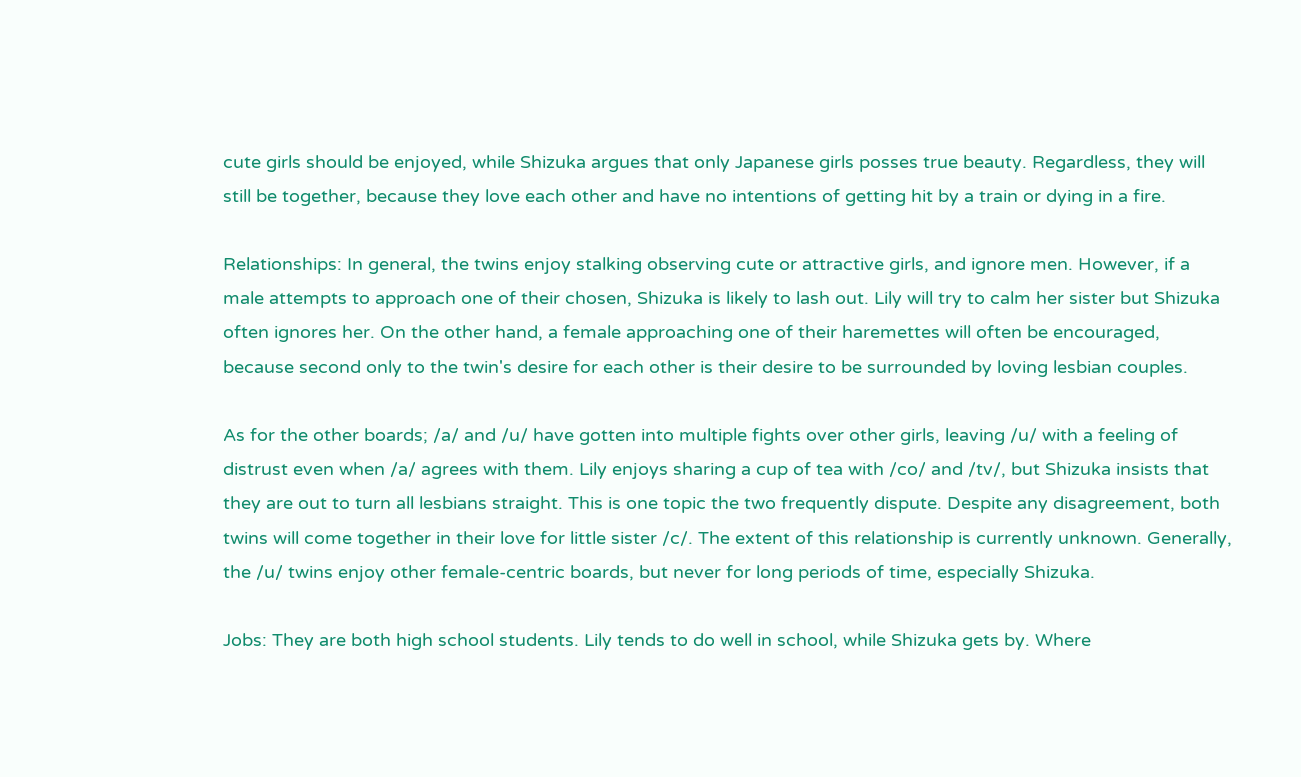cute girls should be enjoyed, while Shizuka argues that only Japanese girls posses true beauty. Regardless, they will still be together, because they love each other and have no intentions of getting hit by a train or dying in a fire.

Relationships: In general, the twins enjoy stalking observing cute or attractive girls, and ignore men. However, if a male attempts to approach one of their chosen, Shizuka is likely to lash out. Lily will try to calm her sister but Shizuka often ignores her. On the other hand, a female approaching one of their haremettes will often be encouraged, because second only to the twin's desire for each other is their desire to be surrounded by loving lesbian couples.

As for the other boards; /a/ and /u/ have gotten into multiple fights over other girls, leaving /u/ with a feeling of distrust even when /a/ agrees with them. Lily enjoys sharing a cup of tea with /co/ and /tv/, but Shizuka insists that they are out to turn all lesbians straight. This is one topic the two frequently dispute. Despite any disagreement, both twins will come together in their love for little sister /c/. The extent of this relationship is currently unknown. Generally, the /u/ twins enjoy other female-centric boards, but never for long periods of time, especially Shizuka.

Jobs: They are both high school students. Lily tends to do well in school, while Shizuka gets by. Where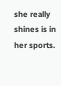she really shines is in her sports.